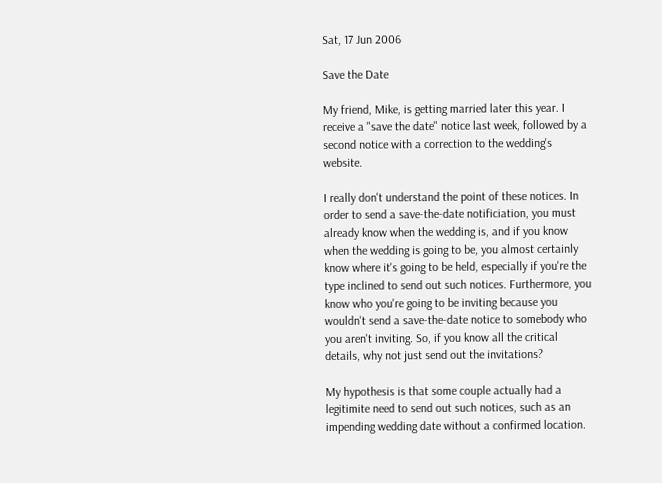Sat, 17 Jun 2006

Save the Date

My friend, Mike, is getting married later this year. I receive a "save the date" notice last week, followed by a second notice with a correction to the wedding's website.

I really don't understand the point of these notices. In order to send a save-the-date notificiation, you must already know when the wedding is, and if you know when the wedding is going to be, you almost certainly know where it's going to be held, especially if you're the type inclined to send out such notices. Furthermore, you know who you're going to be inviting because you wouldn't send a save-the-date notice to somebody who you aren't inviting. So, if you know all the critical details, why not just send out the invitations?

My hypothesis is that some couple actually had a legitimite need to send out such notices, such as an impending wedding date without a confirmed location.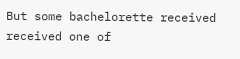But some bachelorette received received one of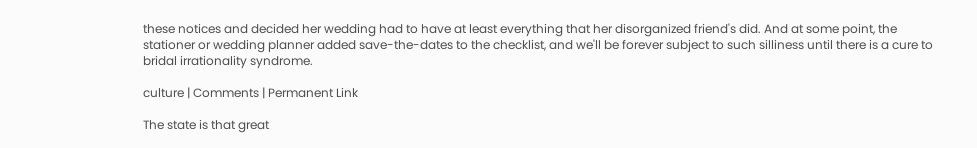these notices and decided her wedding had to have at least everything that her disorganized friend's did. And at some point, the stationer or wedding planner added save-the-dates to the checklist, and we'll be forever subject to such silliness until there is a cure to bridal irrationality syndrome.

culture | Comments | Permanent Link

The state is that great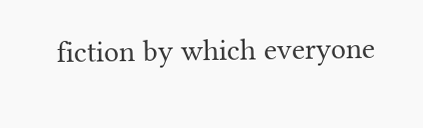fiction by which everyone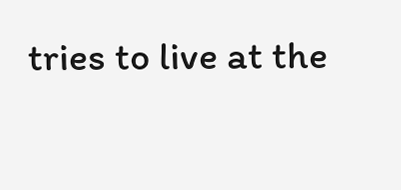tries to live at the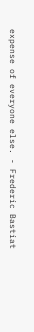expense of everyone else. - Frederic Bastiat